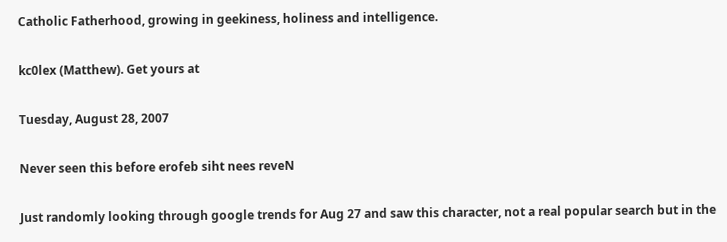Catholic Fatherhood, growing in geekiness, holiness and intelligence.

kc0lex (Matthew). Get yours at

Tuesday, August 28, 2007

Never seen this before erofeb siht nees reveN

Just randomly looking through google trends for Aug 27 and saw this character, not a real popular search but in the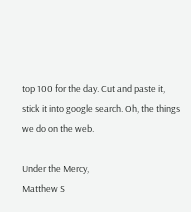top 100 for the day. Cut and paste it, stick it into google search. Oh, the things we do on the web.

Under the Mercy,
Matthew S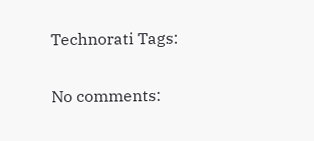Technorati Tags:

No comments: